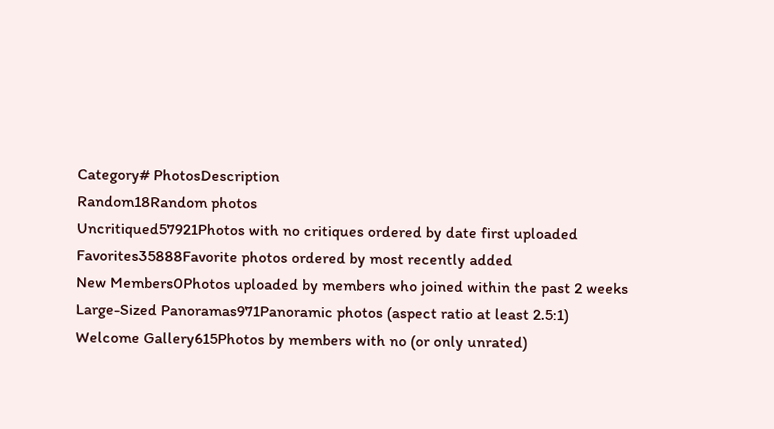Category# PhotosDescription
Random18Random photos
Uncritiqued57921Photos with no critiques ordered by date first uploaded
Favorites35888Favorite photos ordered by most recently added
New Members0Photos uploaded by members who joined within the past 2 weeks
Large-Sized Panoramas971Panoramic photos (aspect ratio at least 2.5:1)
Welcome Gallery615Photos by members with no (or only unrated)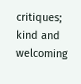critiques; kind and welcoming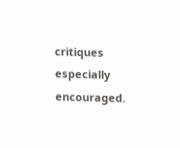critiques especially encouraged.